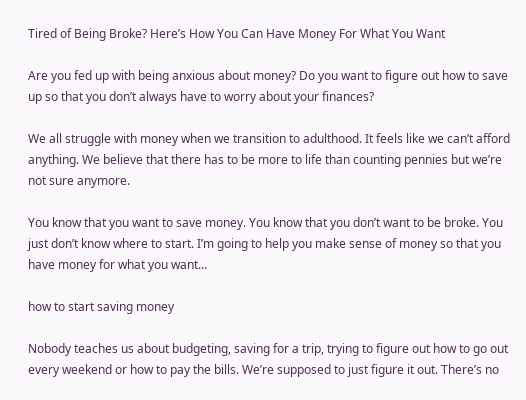Tired of Being Broke? Here’s How You Can Have Money For What You Want

Are you fed up with being anxious about money? Do you want to figure out how to save up so that you don’t always have to worry about your finances?

We all struggle with money when we transition to adulthood. It feels like we can’t afford anything. We believe that there has to be more to life than counting pennies but we’re not sure anymore.

You know that you want to save money. You know that you don’t want to be broke. You just don’t know where to start. I’m going to help you make sense of money so that you have money for what you want…

how to start saving money

Nobody teaches us about budgeting, saving for a trip, trying to figure out how to go out every weekend or how to pay the bills. We’re supposed to just figure it out. There’s no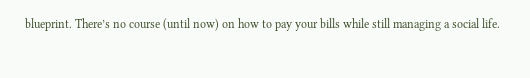blueprint. There’s no course (until now) on how to pay your bills while still managing a social life.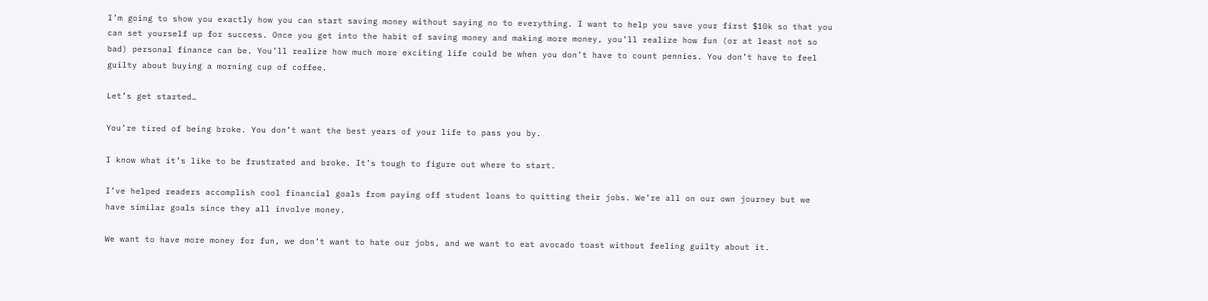I’m going to show you exactly how you can start saving money without saying no to everything. I want to help you save your first $10k so that you can set yourself up for success. Once you get into the habit of saving money and making more money, you’ll realize how fun (or at least not so bad) personal finance can be. You’ll realize how much more exciting life could be when you don’t have to count pennies. You don’t have to feel guilty about buying a morning cup of coffee.

Let’s get started…

You’re tired of being broke. You don’t want the best years of your life to pass you by.

I know what it’s like to be frustrated and broke. It’s tough to figure out where to start.

I’ve helped readers accomplish cool financial goals from paying off student loans to quitting their jobs. We’re all on our own journey but we have similar goals since they all involve money.

We want to have more money for fun, we don’t want to hate our jobs, and we want to eat avocado toast without feeling guilty about it.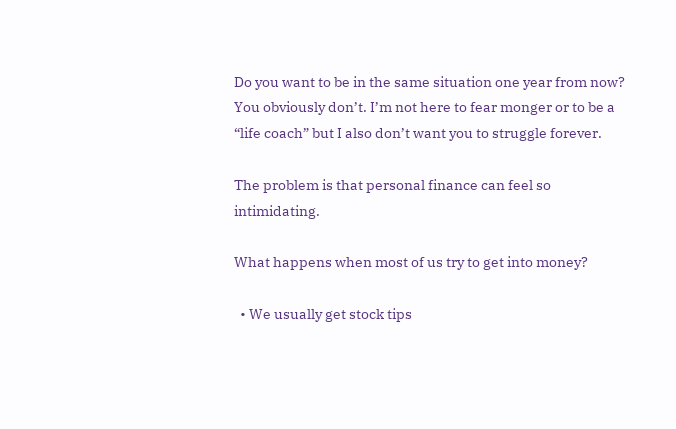Do you want to be in the same situation one year from now? You obviously don’t. I’m not here to fear monger or to be a “life coach” but I also don’t want you to struggle forever.

The problem is that personal finance can feel so intimidating.

What happens when most of us try to get into money?

  • We usually get stock tips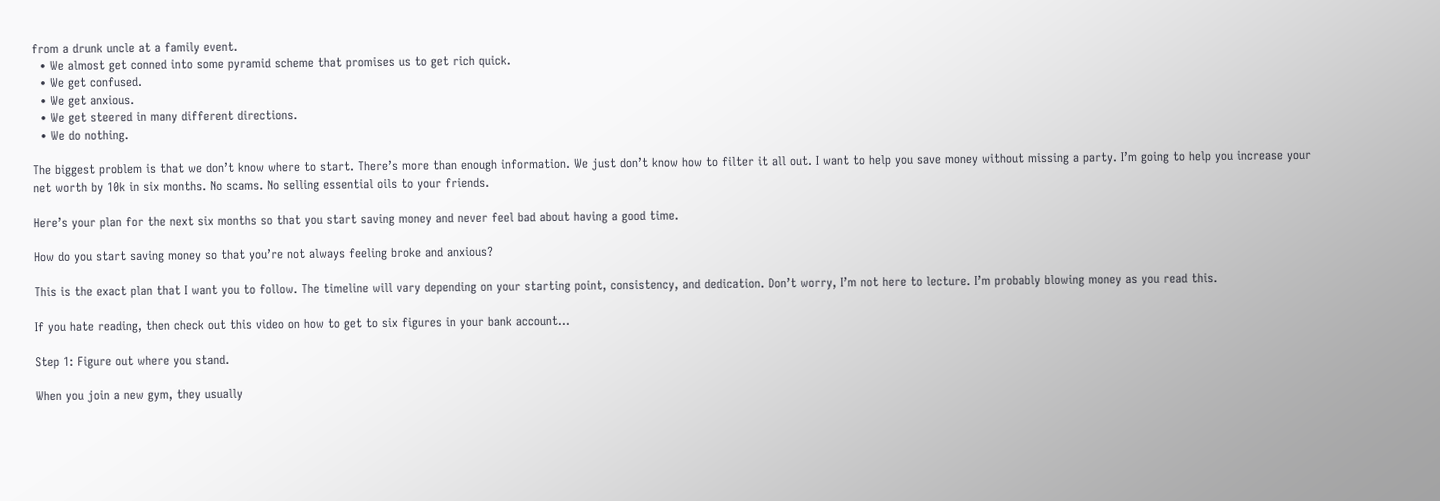from a drunk uncle at a family event.
  • We almost get conned into some pyramid scheme that promises us to get rich quick.
  • We get confused.
  • We get anxious.
  • We get steered in many different directions.
  • We do nothing.

The biggest problem is that we don’t know where to start. There’s more than enough information. We just don’t know how to filter it all out. I want to help you save money without missing a party. I’m going to help you increase your net worth by 10k in six months. No scams. No selling essential oils to your friends.

Here’s your plan for the next six months so that you start saving money and never feel bad about having a good time.

How do you start saving money so that you’re not always feeling broke and anxious?

This is the exact plan that I want you to follow. The timeline will vary depending on your starting point, consistency, and dedication. Don’t worry, I’m not here to lecture. I’m probably blowing money as you read this.

If you hate reading, then check out this video on how to get to six figures in your bank account…

Step 1: Figure out where you stand.

When you join a new gym, they usually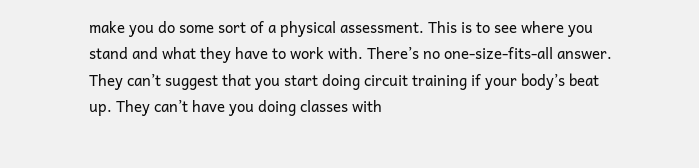make you do some sort of a physical assessment. This is to see where you stand and what they have to work with. There’s no one-size-fits-all answer. They can’t suggest that you start doing circuit training if your body’s beat up. They can’t have you doing classes with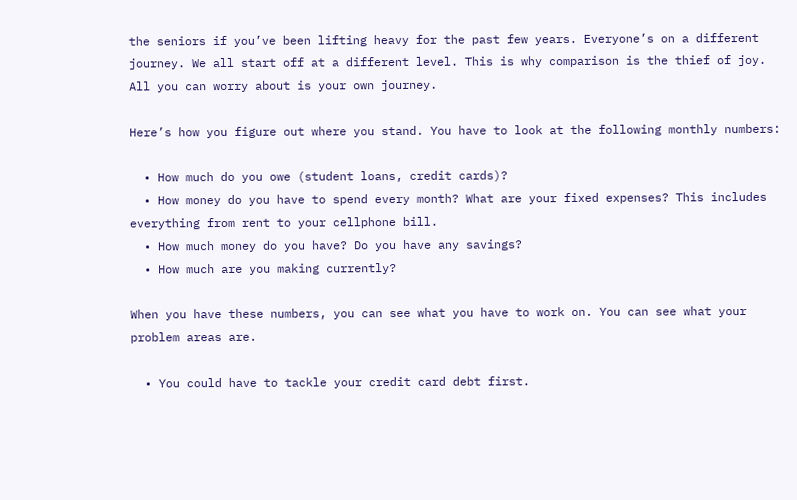the seniors if you’ve been lifting heavy for the past few years. Everyone’s on a different journey. We all start off at a different level. This is why comparison is the thief of joy. All you can worry about is your own journey.

Here’s how you figure out where you stand. You have to look at the following monthly numbers:

  • How much do you owe (student loans, credit cards)?
  • How money do you have to spend every month? What are your fixed expenses? This includes everything from rent to your cellphone bill.
  • How much money do you have? Do you have any savings?
  • How much are you making currently?

When you have these numbers, you can see what you have to work on. You can see what your problem areas are.

  • You could have to tackle your credit card debt first.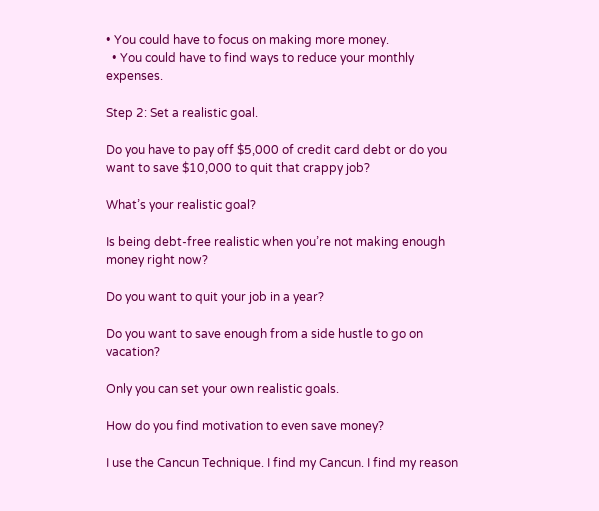• You could have to focus on making more money.
  • You could have to find ways to reduce your monthly expenses.

Step 2: Set a realistic goal.

Do you have to pay off $5,000 of credit card debt or do you want to save $10,000 to quit that crappy job?

What’s your realistic goal?

Is being debt-free realistic when you’re not making enough money right now?

Do you want to quit your job in a year?

Do you want to save enough from a side hustle to go on vacation?

Only you can set your own realistic goals.

How do you find motivation to even save money?

I use the Cancun Technique. I find my Cancun. I find my reason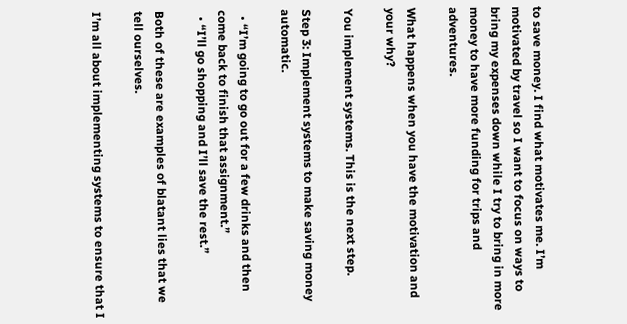to save money. I find what motivates me. I’m motivated by travel so I want to focus on ways to bring my expenses down while I try to bring in more money to have more funding for trips and adventures.

What happens when you have the motivation and your why?

You implement systems. This is the next step.

Step 3: Implement systems to make saving money automatic.

  • “I’m going to go out for a few drinks and then come back to finish that assignment.”
  • “I’ll go shopping and I’ll save the rest.”

Both of these are examples of blatant lies that we tell ourselves.

I’m all about implementing systems to ensure that I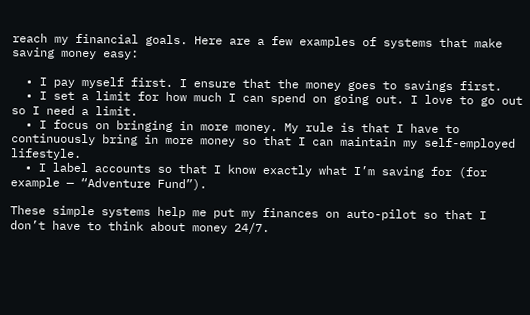reach my financial goals. Here are a few examples of systems that make saving money easy:

  • I pay myself first. I ensure that the money goes to savings first.
  • I set a limit for how much I can spend on going out. I love to go out so I need a limit.
  • I focus on bringing in more money. My rule is that I have to continuously bring in more money so that I can maintain my self-employed lifestyle.
  • I label accounts so that I know exactly what I’m saving for (for example — “Adventure Fund”).

These simple systems help me put my finances on auto-pilot so that I don’t have to think about money 24/7.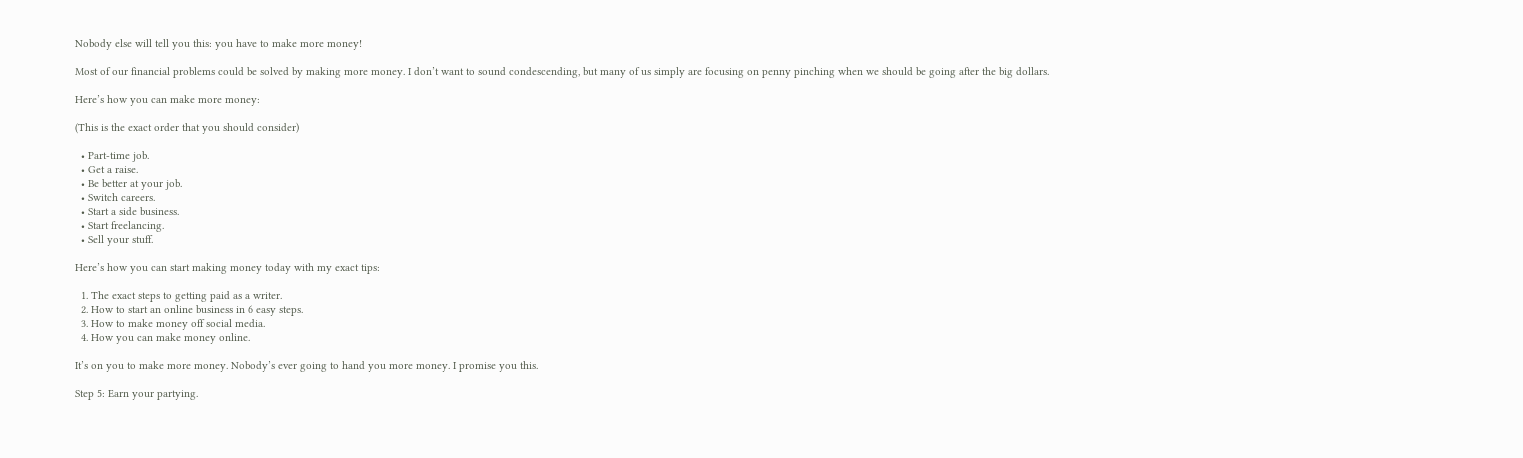Nobody else will tell you this: you have to make more money!

Most of our financial problems could be solved by making more money. I don’t want to sound condescending, but many of us simply are focusing on penny pinching when we should be going after the big dollars.

Here’s how you can make more money:

(This is the exact order that you should consider)

  • Part-time job.
  • Get a raise.
  • Be better at your job.
  • Switch careers.
  • Start a side business.
  • Start freelancing.
  • Sell your stuff.

Here’s how you can start making money today with my exact tips:

  1. The exact steps to getting paid as a writer.
  2. How to start an online business in 6 easy steps.
  3. How to make money off social media.
  4. How you can make money online.

It’s on you to make more money. Nobody’s ever going to hand you more money. I promise you this.

Step 5: Earn your partying.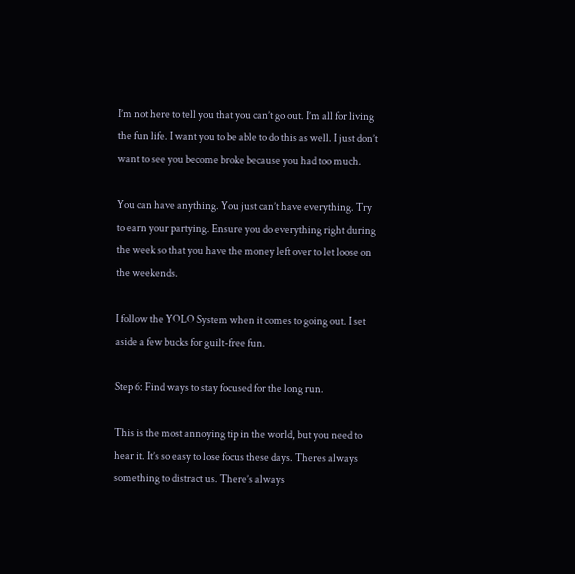I’m not here to tell you that you can’t go out. I’m all for living the fun life. I want you to be able to do this as well. I just don’t want to see you become broke because you had too much.

You can have anything. You just can’t have everything. Try to earn your partying. Ensure you do everything right during the week so that you have the money left over to let loose on the weekends.

I follow the YOLO System when it comes to going out. I set aside a few bucks for guilt-free fun.

Step 6: Find ways to stay focused for the long run.

This is the most annoying tip in the world, but you need to hear it. It’s so easy to lose focus these days. Theres always something to distract us. There’s always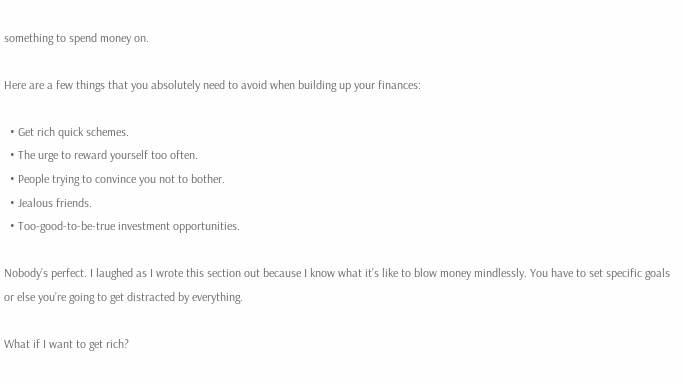something to spend money on.

Here are a few things that you absolutely need to avoid when building up your finances:

  • Get rich quick schemes.
  • The urge to reward yourself too often.
  • People trying to convince you not to bother.
  • Jealous friends.
  • Too-good-to-be-true investment opportunities.

Nobody’s perfect. I laughed as I wrote this section out because I know what it’s like to blow money mindlessly. You have to set specific goals or else you’re going to get distracted by everything.

What if I want to get rich?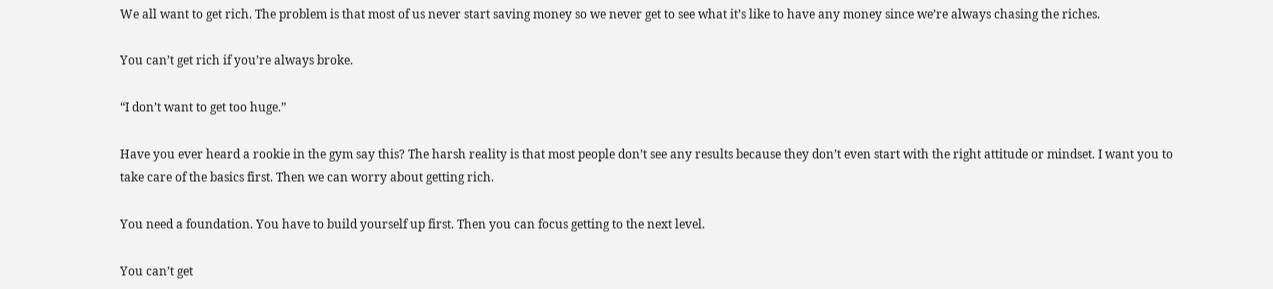We all want to get rich. The problem is that most of us never start saving money so we never get to see what it’s like to have any money since we’re always chasing the riches.

You can’t get rich if you’re always broke.

“I don’t want to get too huge.”

Have you ever heard a rookie in the gym say this? The harsh reality is that most people don’t see any results because they don’t even start with the right attitude or mindset. I want you to take care of the basics first. Then we can worry about getting rich.

You need a foundation. You have to build yourself up first. Then you can focus getting to the next level.

You can’t get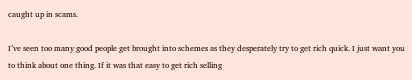caught up in scams.

I’ve seen too many good people get brought into schemes as they desperately try to get rich quick. I just want you to think about one thing. If it was that easy to get rich selling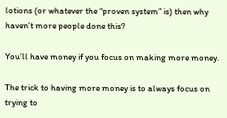lotions (or whatever the “proven system” is) then why haven’t more people done this?

You’ll have money if you focus on making more money.

The trick to having more money is to always focus on trying to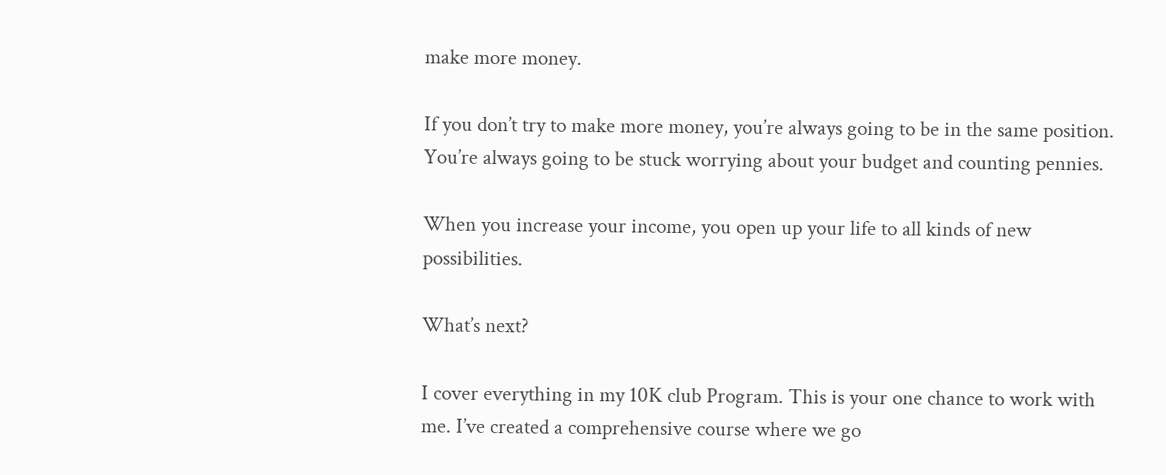make more money.

If you don’t try to make more money, you’re always going to be in the same position. You’re always going to be stuck worrying about your budget and counting pennies.

When you increase your income, you open up your life to all kinds of new possibilities.

What’s next?

I cover everything in my 10K club Program. This is your one chance to work with me. I’ve created a comprehensive course where we go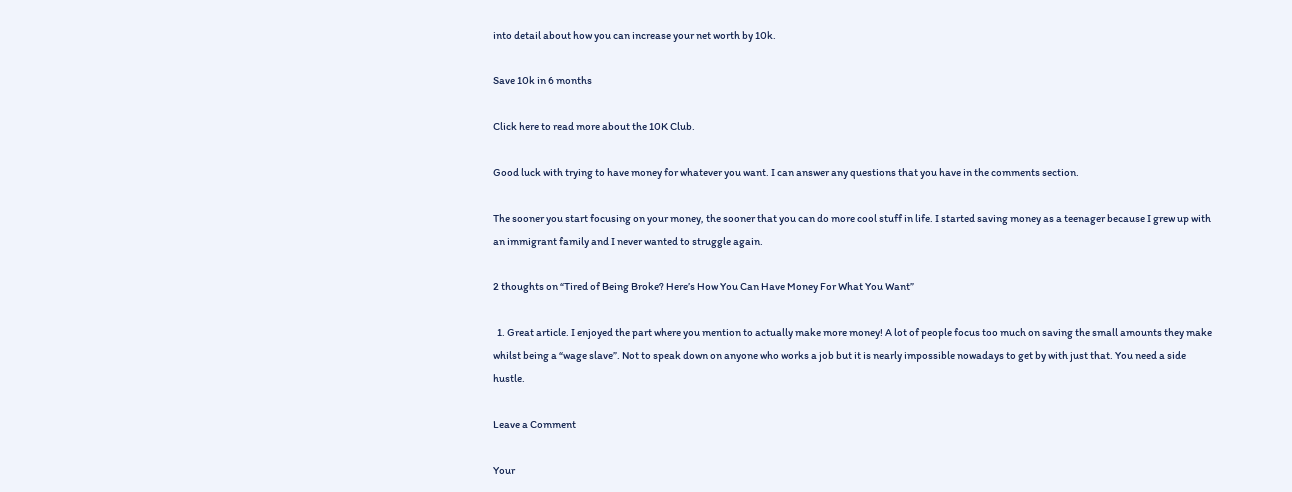into detail about how you can increase your net worth by 10k.

Save 10k in 6 months

Click here to read more about the 10K Club.

Good luck with trying to have money for whatever you want. I can answer any questions that you have in the comments section.

The sooner you start focusing on your money, the sooner that you can do more cool stuff in life. I started saving money as a teenager because I grew up with an immigrant family and I never wanted to struggle again.

2 thoughts on “Tired of Being Broke? Here’s How You Can Have Money For What You Want”

  1. Great article. I enjoyed the part where you mention to actually make more money! A lot of people focus too much on saving the small amounts they make whilst being a “wage slave”. Not to speak down on anyone who works a job but it is nearly impossible nowadays to get by with just that. You need a side hustle.

Leave a Comment

Your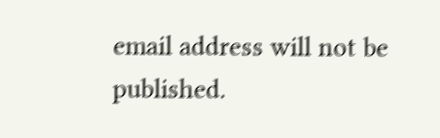email address will not be published.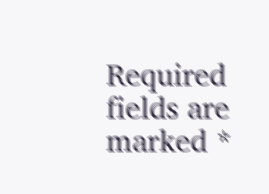Required fields are marked *